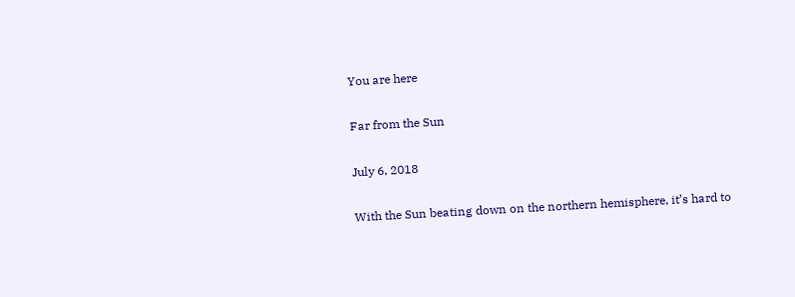You are here

Far from the Sun

July 6, 2018

With the Sun beating down on the northern hemisphere, it’s hard to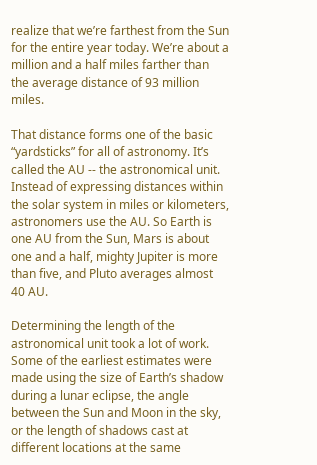realize that we’re farthest from the Sun for the entire year today. We’re about a million and a half miles farther than the average distance of 93 million miles.

That distance forms one of the basic “yardsticks” for all of astronomy. It’s called the AU -- the astronomical unit. Instead of expressing distances within the solar system in miles or kilometers, astronomers use the AU. So Earth is one AU from the Sun, Mars is about one and a half, mighty Jupiter is more than five, and Pluto averages almost 40 AU.

Determining the length of the astronomical unit took a lot of work. Some of the earliest estimates were made using the size of Earth’s shadow during a lunar eclipse, the angle between the Sun and Moon in the sky, or the length of shadows cast at different locations at the same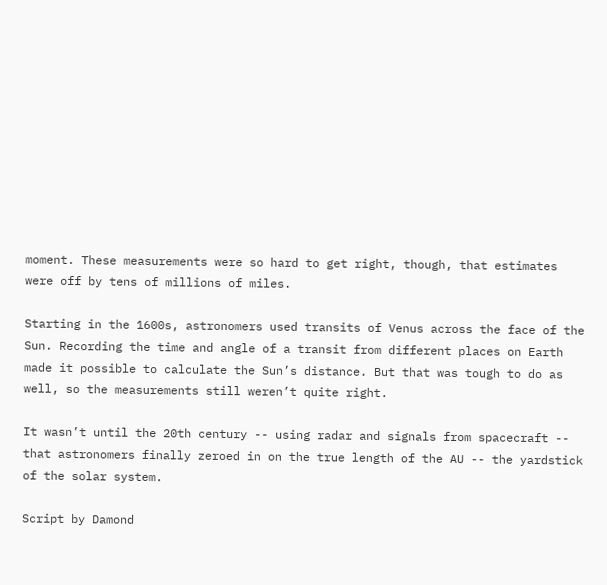moment. These measurements were so hard to get right, though, that estimates were off by tens of millions of miles.

Starting in the 1600s, astronomers used transits of Venus across the face of the Sun. Recording the time and angle of a transit from different places on Earth made it possible to calculate the Sun’s distance. But that was tough to do as well, so the measurements still weren’t quite right.

It wasn’t until the 20th century -- using radar and signals from spacecraft -- that astronomers finally zeroed in on the true length of the AU -- the yardstick of the solar system.

Script by Damond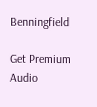Benningfield

Get Premium Audio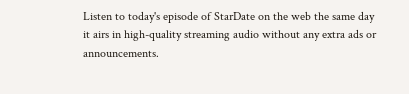Listen to today's episode of StarDate on the web the same day it airs in high-quality streaming audio without any extra ads or announcements.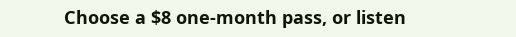Choose a $8 one-month pass, or listen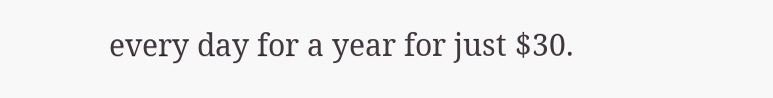every day for a year for just $30.